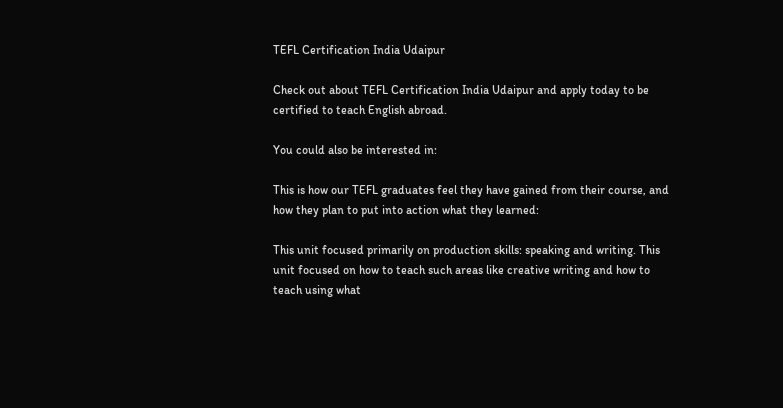TEFL Certification India Udaipur

Check out about TEFL Certification India Udaipur and apply today to be certified to teach English abroad.

You could also be interested in:

This is how our TEFL graduates feel they have gained from their course, and how they plan to put into action what they learned:

This unit focused primarily on production skills: speaking and writing. This unit focused on how to teach such areas like creative writing and how to teach using what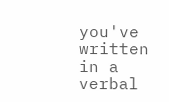you've written in a verbal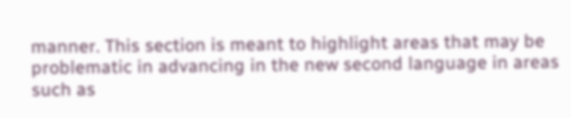manner. This section is meant to highlight areas that may be problematic in advancing in the new second language in areas such as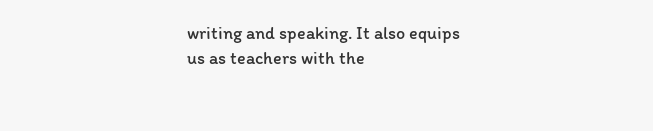writing and speaking. It also equips us as teachers with the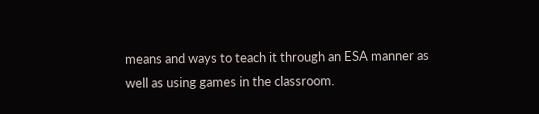means and ways to teach it through an ESA manner as well as using games in the classroom.